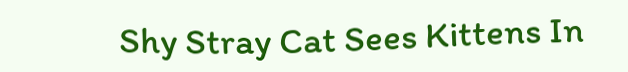Shy Stray Cat Sees Kittens In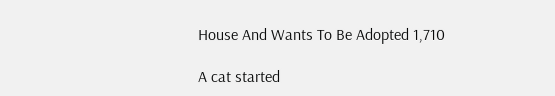House And Wants To Be Adopted 1,710

A cat started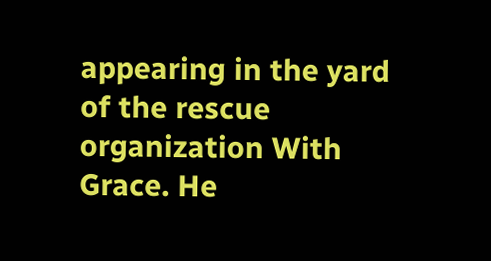appearing in the yard of the rescue organization With Grace. He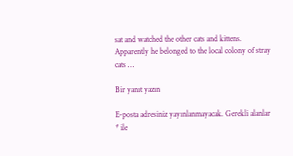sat and watched the other cats and kittens. Apparently he belonged to the local colony of stray cats …

Bir yanıt yazın

E-posta adresiniz yayınlanmayacak. Gerekli alanlar * ile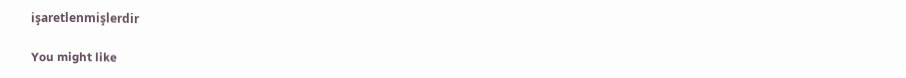işaretlenmişlerdir

You might like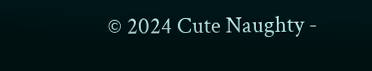© 2024 Cute Naughty -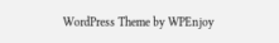WordPress Theme by WPEnjoy